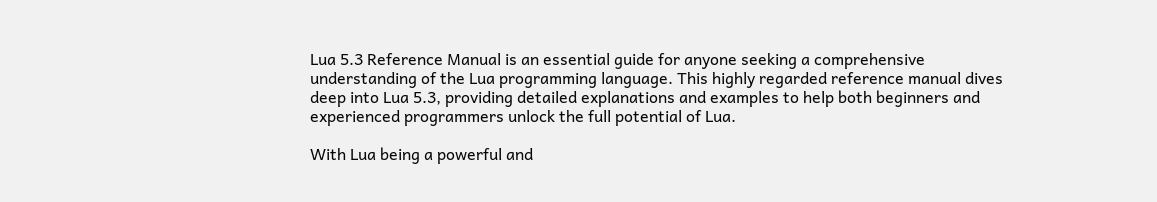Lua 5.3 Reference Manual is an essential guide for anyone seeking a comprehensive understanding of the Lua programming language. This highly regarded reference manual dives deep into Lua 5.3, providing detailed explanations and examples to help both beginners and experienced programmers unlock the full potential of Lua.

With Lua being a powerful and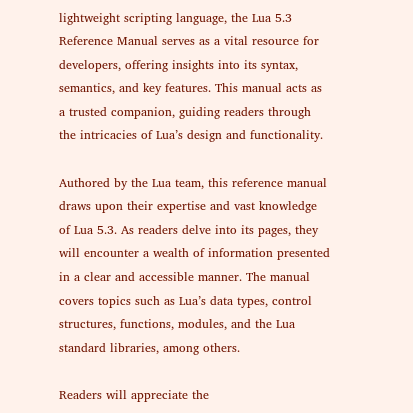lightweight scripting language, the Lua 5.3 Reference Manual serves as a vital resource for developers, offering insights into its syntax, semantics, and key features. This manual acts as a trusted companion, guiding readers through the intricacies of Lua’s design and functionality.

Authored by the Lua team, this reference manual draws upon their expertise and vast knowledge of Lua 5.3. As readers delve into its pages, they will encounter a wealth of information presented in a clear and accessible manner. The manual covers topics such as Lua’s data types, control structures, functions, modules, and the Lua standard libraries, among others.

Readers will appreciate the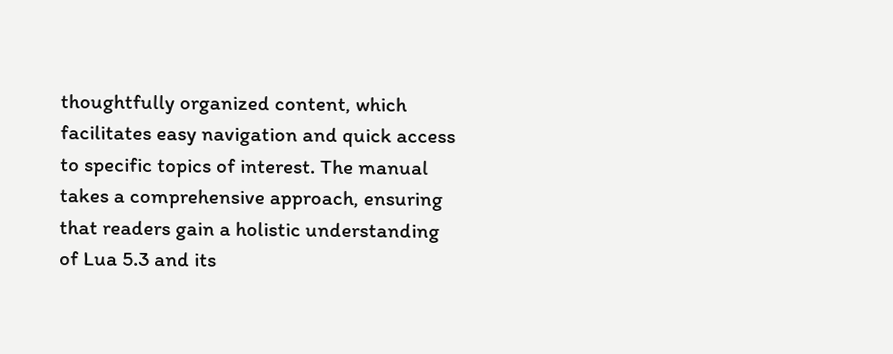thoughtfully organized content, which facilitates easy navigation and quick access to specific topics of interest. The manual takes a comprehensive approach, ensuring that readers gain a holistic understanding of Lua 5.3 and its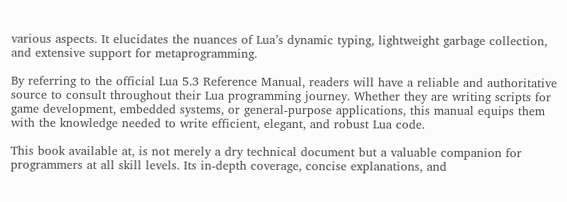various aspects. It elucidates the nuances of Lua’s dynamic typing, lightweight garbage collection, and extensive support for metaprogramming.

By referring to the official Lua 5.3 Reference Manual, readers will have a reliable and authoritative source to consult throughout their Lua programming journey. Whether they are writing scripts for game development, embedded systems, or general-purpose applications, this manual equips them with the knowledge needed to write efficient, elegant, and robust Lua code.

This book available at, is not merely a dry technical document but a valuable companion for programmers at all skill levels. Its in-depth coverage, concise explanations, and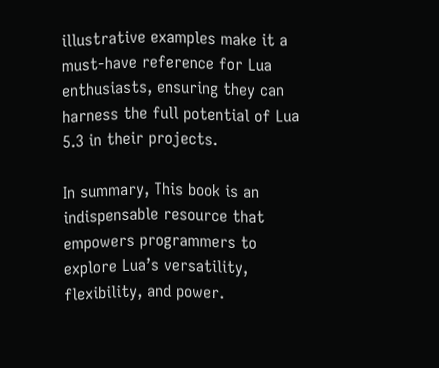illustrative examples make it a must-have reference for Lua enthusiasts, ensuring they can harness the full potential of Lua 5.3 in their projects.

In summary, This book is an indispensable resource that empowers programmers to explore Lua’s versatility, flexibility, and power.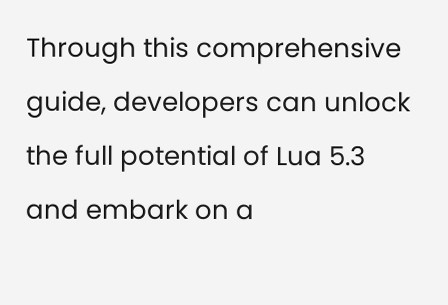Through this comprehensive guide, developers can unlock the full potential of Lua 5.3 and embark on a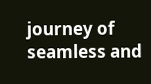journey of seamless and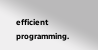efficient programming.